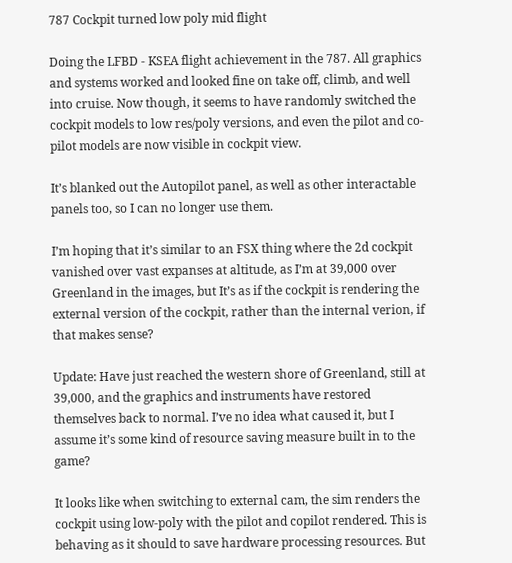787 Cockpit turned low poly mid flight

Doing the LFBD - KSEA flight achievement in the 787. All graphics and systems worked and looked fine on take off, climb, and well into cruise. Now though, it seems to have randomly switched the cockpit models to low res/poly versions, and even the pilot and co-pilot models are now visible in cockpit view.

It’s blanked out the Autopilot panel, as well as other interactable panels too, so I can no longer use them.

I’m hoping that it’s similar to an FSX thing where the 2d cockpit vanished over vast expanses at altitude, as I’m at 39,000 over Greenland in the images, but It’s as if the cockpit is rendering the external version of the cockpit, rather than the internal verion, if that makes sense?

Update: Have just reached the western shore of Greenland, still at 39,000, and the graphics and instruments have restored themselves back to normal. I’ve no idea what caused it, but I assume it’s some kind of resource saving measure built in to the game?

It looks like when switching to external cam, the sim renders the cockpit using low-poly with the pilot and copilot rendered. This is behaving as it should to save hardware processing resources. But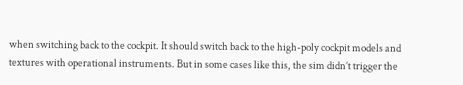when switching back to the cockpit. It should switch back to the high-poly cockpit models and textures with operational instruments. But in some cases like this, the sim didn’t trigger the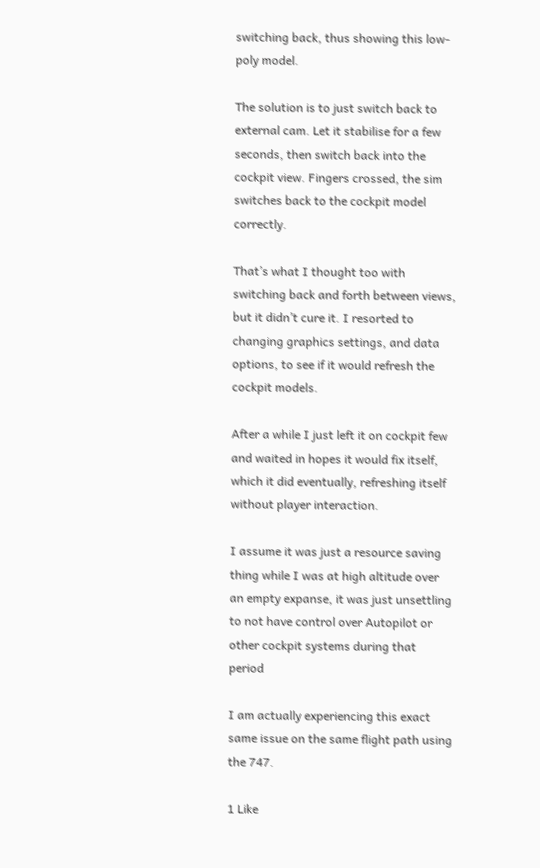switching back, thus showing this low-poly model.

The solution is to just switch back to external cam. Let it stabilise for a few seconds, then switch back into the cockpit view. Fingers crossed, the sim switches back to the cockpit model correctly.

That’s what I thought too with switching back and forth between views, but it didn’t cure it. I resorted to changing graphics settings, and data options, to see if it would refresh the cockpit models.

After a while I just left it on cockpit few and waited in hopes it would fix itself, which it did eventually, refreshing itself without player interaction.

I assume it was just a resource saving thing while I was at high altitude over an empty expanse, it was just unsettling to not have control over Autopilot or other cockpit systems during that period

I am actually experiencing this exact same issue on the same flight path using the 747.

1 Like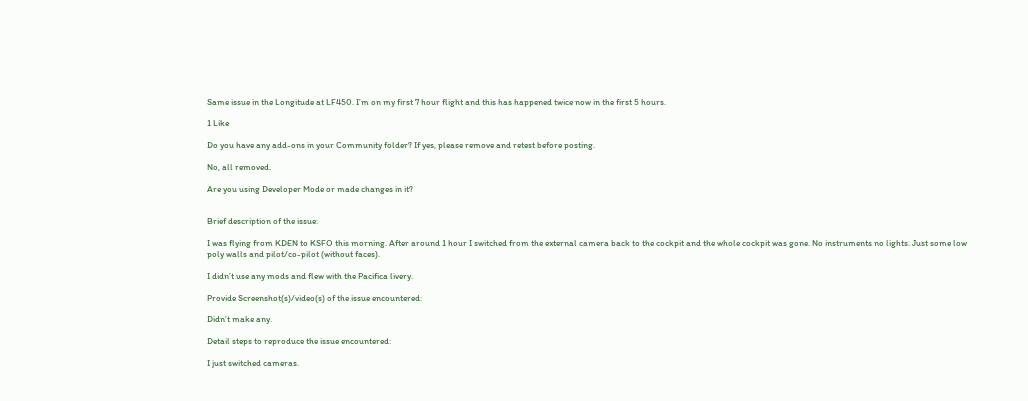Same issue in the Longitude at LF450. I’m on my first 7 hour flight and this has happened twice now in the first 5 hours.

1 Like

Do you have any add-ons in your Community folder? If yes, please remove and retest before posting.

No, all removed.

Are you using Developer Mode or made changes in it?


Brief description of the issue:

I was flying from KDEN to KSFO this morning. After around 1 hour I switched from the external camera back to the cockpit and the whole cockpit was gone. No instruments no lights. Just some low poly walls and pilot/co-pilot (without faces).

I didn’t use any mods and flew with the Pacifica livery.

Provide Screenshot(s)/video(s) of the issue encountered:

Didn’t make any.

Detail steps to reproduce the issue encountered:

I just switched cameras.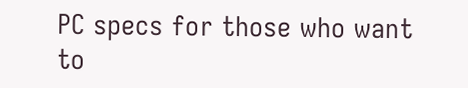PC specs for those who want to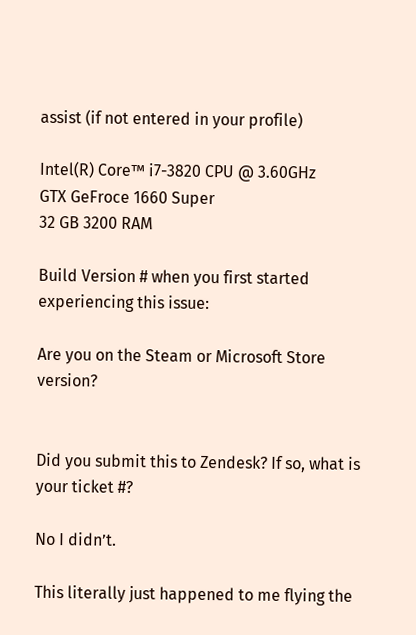assist (if not entered in your profile)

Intel(R) Core™ i7-3820 CPU @ 3.60GHz
GTX GeFroce 1660 Super
32 GB 3200 RAM

Build Version # when you first started experiencing this issue:

Are you on the Steam or Microsoft Store version?


Did you submit this to Zendesk? If so, what is your ticket #?

No I didn’t.

This literally just happened to me flying the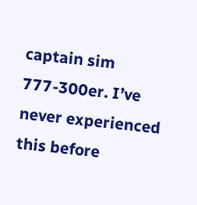captain sim 777-300er. I’ve never experienced this before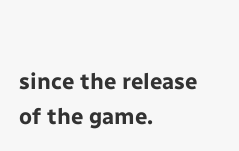since the release of the game.